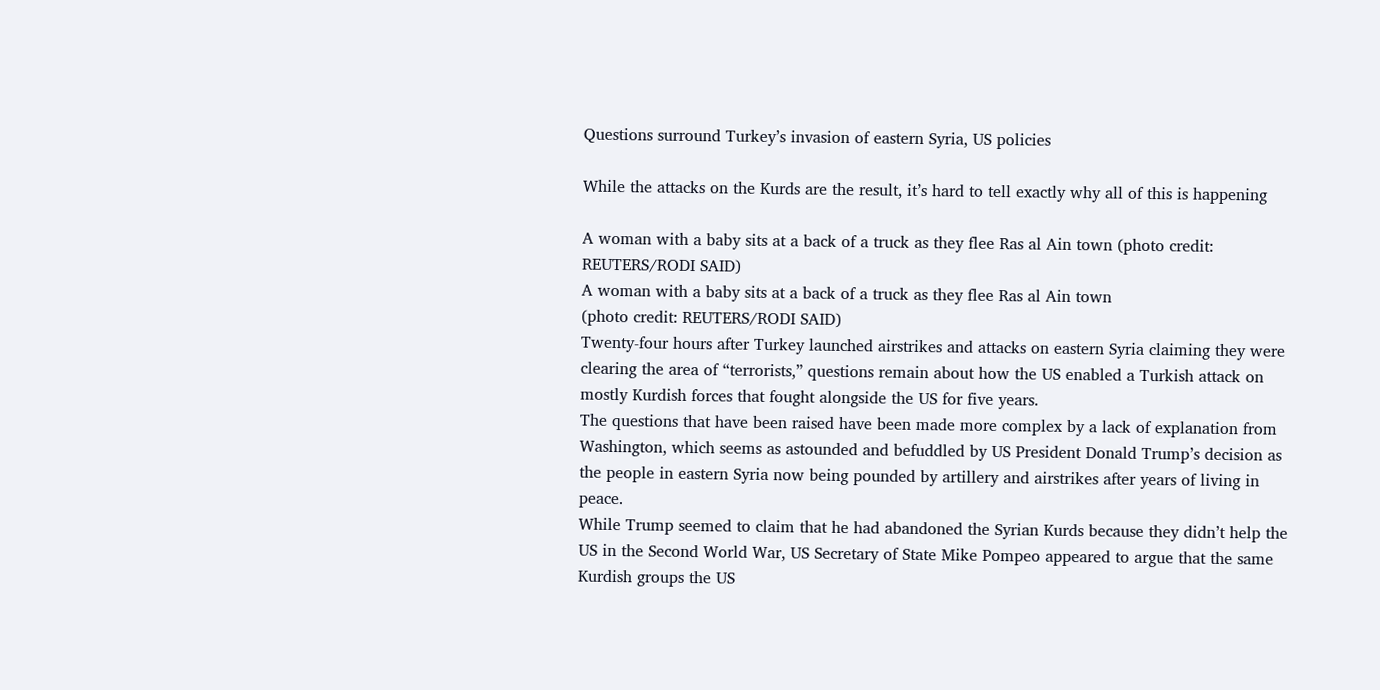Questions surround Turkey’s invasion of eastern Syria, US policies

While the attacks on the Kurds are the result, it’s hard to tell exactly why all of this is happening

A woman with a baby sits at a back of a truck as they flee Ras al Ain town (photo credit: REUTERS/RODI SAID)
A woman with a baby sits at a back of a truck as they flee Ras al Ain town
(photo credit: REUTERS/RODI SAID)
Twenty-four hours after Turkey launched airstrikes and attacks on eastern Syria claiming they were clearing the area of “terrorists,” questions remain about how the US enabled a Turkish attack on mostly Kurdish forces that fought alongside the US for five years.
The questions that have been raised have been made more complex by a lack of explanation from Washington, which seems as astounded and befuddled by US President Donald Trump’s decision as the people in eastern Syria now being pounded by artillery and airstrikes after years of living in peace.
While Trump seemed to claim that he had abandoned the Syrian Kurds because they didn’t help the US in the Second World War, US Secretary of State Mike Pompeo appeared to argue that the same Kurdish groups the US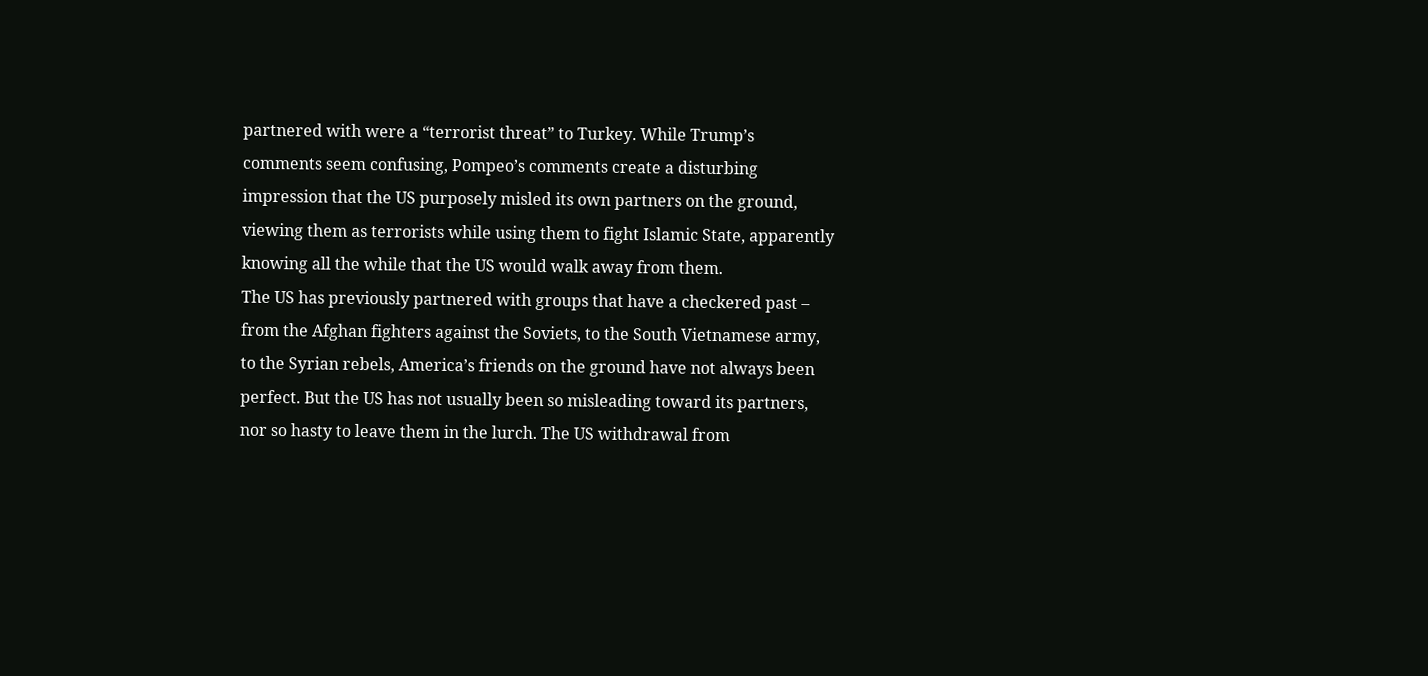partnered with were a “terrorist threat” to Turkey. While Trump’s comments seem confusing, Pompeo’s comments create a disturbing impression that the US purposely misled its own partners on the ground, viewing them as terrorists while using them to fight Islamic State, apparently knowing all the while that the US would walk away from them.
The US has previously partnered with groups that have a checkered past – from the Afghan fighters against the Soviets, to the South Vietnamese army, to the Syrian rebels, America’s friends on the ground have not always been perfect. But the US has not usually been so misleading toward its partners, nor so hasty to leave them in the lurch. The US withdrawal from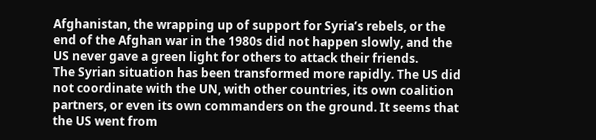Afghanistan, the wrapping up of support for Syria’s rebels, or the end of the Afghan war in the 1980s did not happen slowly, and the US never gave a green light for others to attack their friends.
The Syrian situation has been transformed more rapidly. The US did not coordinate with the UN, with other countries, its own coalition partners, or even its own commanders on the ground. It seems that the US went from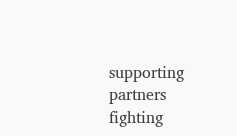supporting partners fighting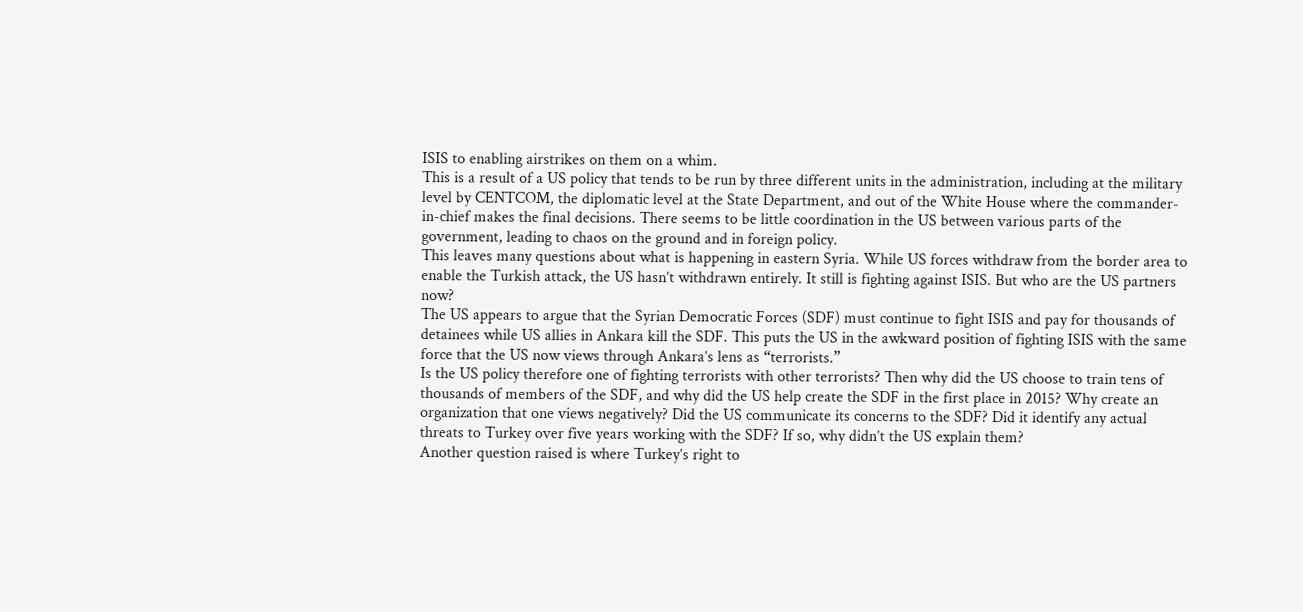ISIS to enabling airstrikes on them on a whim.
This is a result of a US policy that tends to be run by three different units in the administration, including at the military level by CENTCOM, the diplomatic level at the State Department, and out of the White House where the commander-in-chief makes the final decisions. There seems to be little coordination in the US between various parts of the government, leading to chaos on the ground and in foreign policy.
This leaves many questions about what is happening in eastern Syria. While US forces withdraw from the border area to enable the Turkish attack, the US hasn’t withdrawn entirely. It still is fighting against ISIS. But who are the US partners now?
The US appears to argue that the Syrian Democratic Forces (SDF) must continue to fight ISIS and pay for thousands of detainees while US allies in Ankara kill the SDF. This puts the US in the awkward position of fighting ISIS with the same force that the US now views through Ankara’s lens as “terrorists.”
Is the US policy therefore one of fighting terrorists with other terrorists? Then why did the US choose to train tens of thousands of members of the SDF, and why did the US help create the SDF in the first place in 2015? Why create an organization that one views negatively? Did the US communicate its concerns to the SDF? Did it identify any actual threats to Turkey over five years working with the SDF? If so, why didn’t the US explain them?
Another question raised is where Turkey’s right to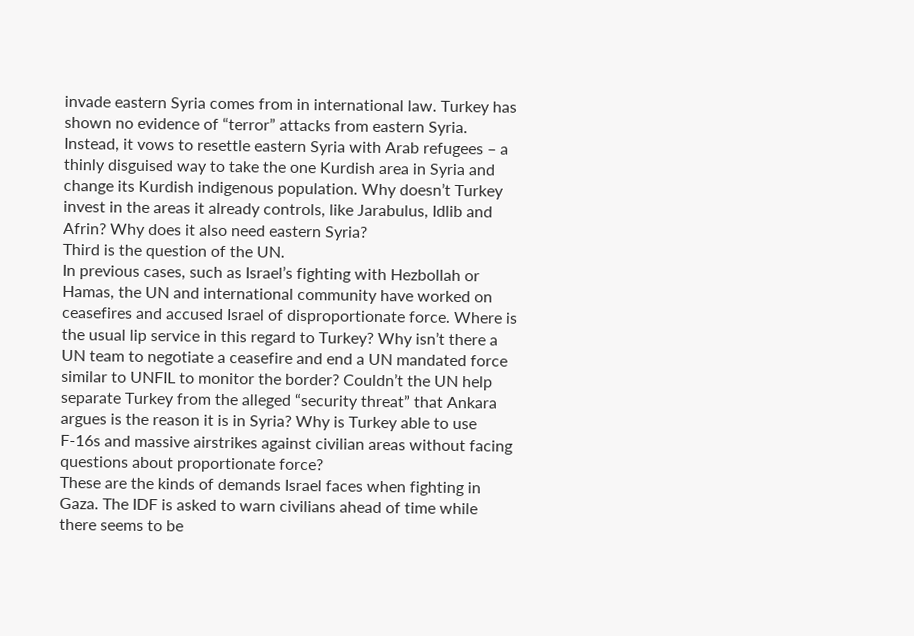invade eastern Syria comes from in international law. Turkey has shown no evidence of “terror” attacks from eastern Syria. Instead, it vows to resettle eastern Syria with Arab refugees – a thinly disguised way to take the one Kurdish area in Syria and change its Kurdish indigenous population. Why doesn’t Turkey invest in the areas it already controls, like Jarabulus, Idlib and Afrin? Why does it also need eastern Syria?
Third is the question of the UN.
In previous cases, such as Israel’s fighting with Hezbollah or Hamas, the UN and international community have worked on ceasefires and accused Israel of disproportionate force. Where is the usual lip service in this regard to Turkey? Why isn’t there a UN team to negotiate a ceasefire and end a UN mandated force similar to UNFIL to monitor the border? Couldn’t the UN help separate Turkey from the alleged “security threat” that Ankara argues is the reason it is in Syria? Why is Turkey able to use F-16s and massive airstrikes against civilian areas without facing questions about proportionate force?
These are the kinds of demands Israel faces when fighting in Gaza. The IDF is asked to warn civilians ahead of time while there seems to be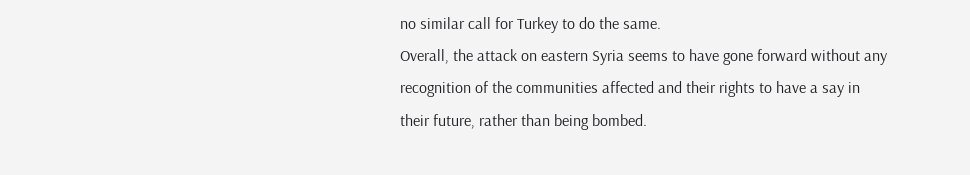no similar call for Turkey to do the same.
Overall, the attack on eastern Syria seems to have gone forward without any recognition of the communities affected and their rights to have a say in their future, rather than being bombed.